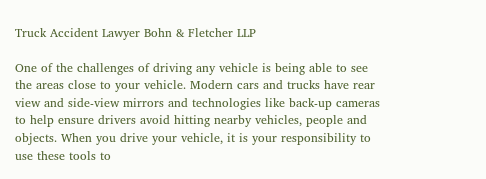Truck Accident Lawyer Bohn & Fletcher LLP

One of the challenges of driving any vehicle is being able to see the areas close to your vehicle. Modern cars and trucks have rear view and side-view mirrors and technologies like back-up cameras to help ensure drivers avoid hitting nearby vehicles, people and objects. When you drive your vehicle, it is your responsibility to use these tools to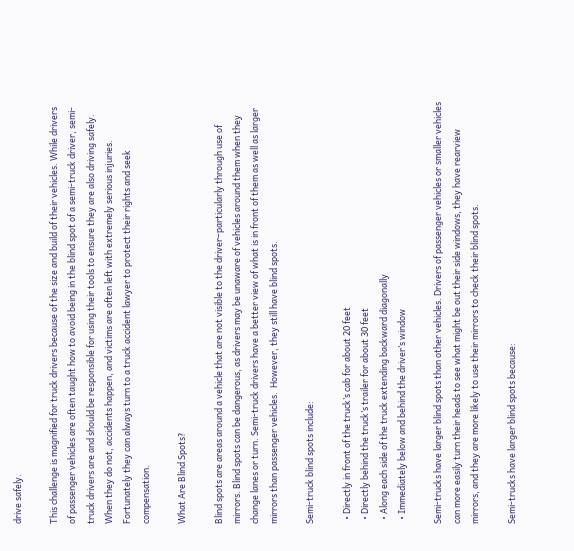drive safely.

This challenge is magnified for truck drivers because of the size and build of their vehicles. While drivers of passenger vehicles are often taught how to avoid being in the blind spot of a semi-truck driver, semi-truck drivers are and should be responsible for using their tools to ensure they are also driving safely. When they do not, accidents happen, and victims are often left with extremely serious injuries. Fortunately they can always turn to a truck accident lawyer to protect their rights and seek compensation.

What Are Blind Spots?

Blind spots are areas around a vehicle that are not visible to the driver–particularly through use of mirrors. Blind spots can be dangerous, as drivers may be unaware of vehicles around them when they change lanes or turn. Semi-truck drivers have a better view of what is in front of them as well as larger mirrors than passenger vehicles.  However, they still have blind spots.

Semi-truck blind spots include:

  • Directly in front of the truck’s cab for about 20 feet
  • Directly behind the truck’s trailer for about 30 feet
  • Along each side of the truck extending backward diagonally
  • Immediately below and behind the driver’s window

Semi-trucks have larger blind spots than other vehicles. Drivers of passenger vehicles or smaller vehicles can more easily turn their heads to see what might be out their side windows, they have rearview mirrors, and they are more likely to use their mirrors to check their blind spots.

Semi-trucks have larger blind spots because: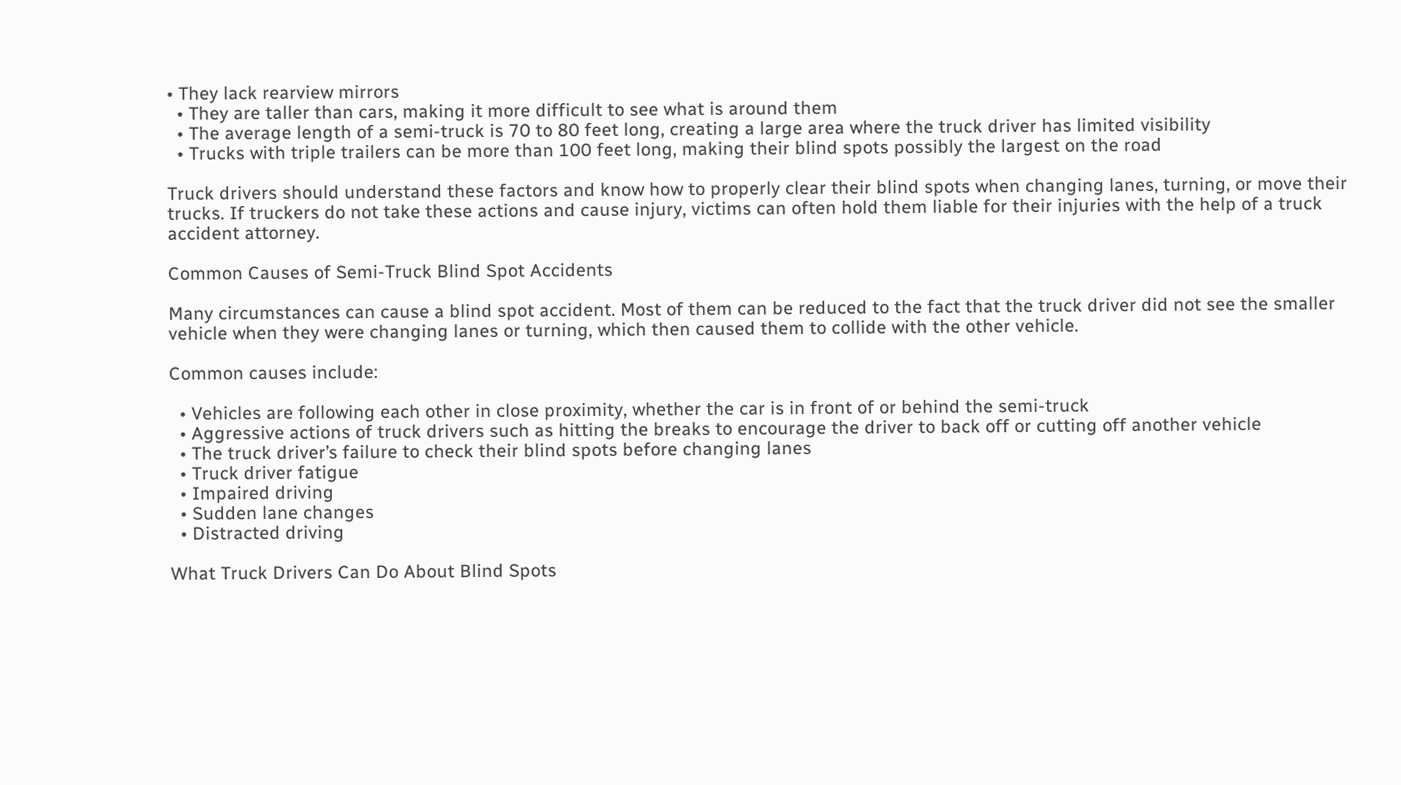• They lack rearview mirrors
  • They are taller than cars, making it more difficult to see what is around them
  • The average length of a semi-truck is 70 to 80 feet long, creating a large area where the truck driver has limited visibility
  • Trucks with triple trailers can be more than 100 feet long, making their blind spots possibly the largest on the road

Truck drivers should understand these factors and know how to properly clear their blind spots when changing lanes, turning, or move their trucks. If truckers do not take these actions and cause injury, victims can often hold them liable for their injuries with the help of a truck accident attorney.

Common Causes of Semi-Truck Blind Spot Accidents

Many circumstances can cause a blind spot accident. Most of them can be reduced to the fact that the truck driver did not see the smaller vehicle when they were changing lanes or turning, which then caused them to collide with the other vehicle.

Common causes include:

  • Vehicles are following each other in close proximity, whether the car is in front of or behind the semi-truck
  • Aggressive actions of truck drivers such as hitting the breaks to encourage the driver to back off or cutting off another vehicle
  • The truck driver’s failure to check their blind spots before changing lanes
  • Truck driver fatigue
  • Impaired driving
  • Sudden lane changes
  • Distracted driving

What Truck Drivers Can Do About Blind Spots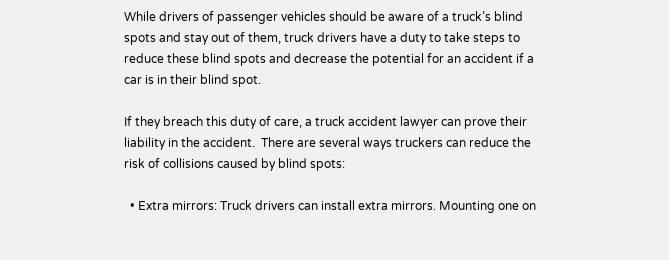While drivers of passenger vehicles should be aware of a truck’s blind spots and stay out of them, truck drivers have a duty to take steps to reduce these blind spots and decrease the potential for an accident if a car is in their blind spot.

If they breach this duty of care, a truck accident lawyer can prove their liability in the accident.  There are several ways truckers can reduce the risk of collisions caused by blind spots:

  • Extra mirrors: Truck drivers can install extra mirrors. Mounting one on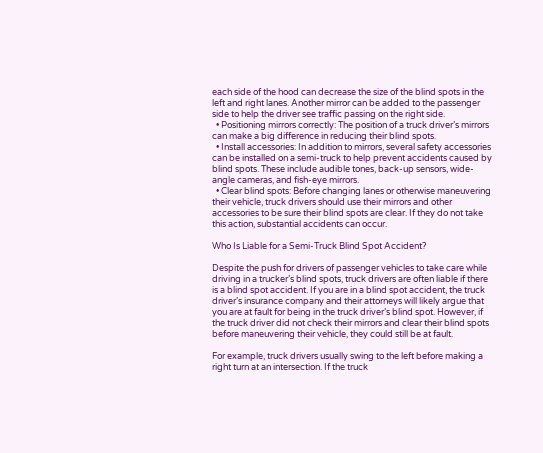each side of the hood can decrease the size of the blind spots in the left and right lanes. Another mirror can be added to the passenger side to help the driver see traffic passing on the right side.
  • Positioning mirrors correctly: The position of a truck driver’s mirrors can make a big difference in reducing their blind spots.
  • Install accessories: In addition to mirrors, several safety accessories can be installed on a semi-truck to help prevent accidents caused by blind spots. These include audible tones, back-up sensors, wide-angle cameras, and fish-eye mirrors.
  • Clear blind spots: Before changing lanes or otherwise maneuvering their vehicle, truck drivers should use their mirrors and other accessories to be sure their blind spots are clear. If they do not take this action, substantial accidents can occur.

Who Is Liable for a Semi-Truck Blind Spot Accident?

Despite the push for drivers of passenger vehicles to take care while driving in a trucker’s blind spots, truck drivers are often liable if there is a blind spot accident. If you are in a blind spot accident, the truck driver’s insurance company and their attorneys will likely argue that you are at fault for being in the truck driver’s blind spot. However, if the truck driver did not check their mirrors and clear their blind spots before maneuvering their vehicle, they could still be at fault.

For example, truck drivers usually swing to the left before making a right turn at an intersection. If the truck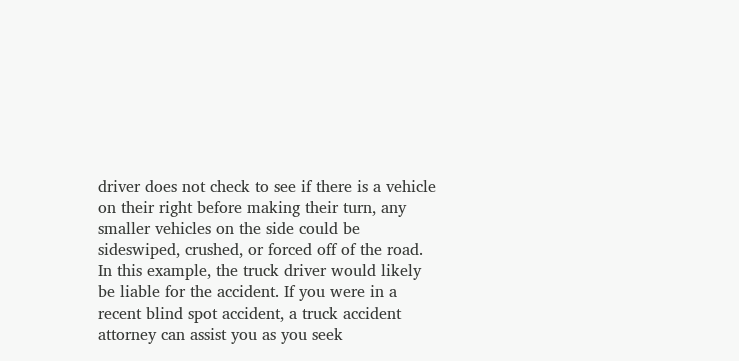driver does not check to see if there is a vehicle on their right before making their turn, any smaller vehicles on the side could be sideswiped, crushed, or forced off of the road. In this example, the truck driver would likely be liable for the accident. If you were in a recent blind spot accident, a truck accident attorney can assist you as you seek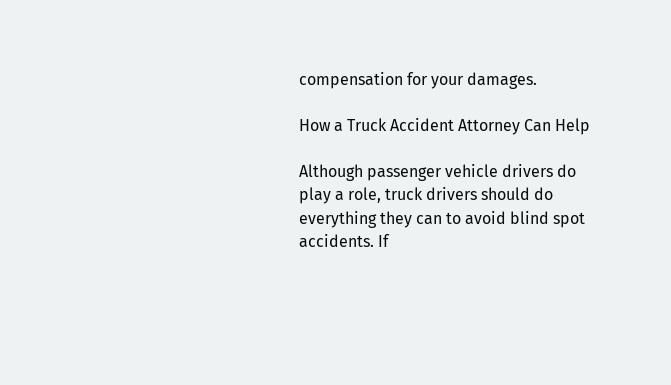compensation for your damages.

How a Truck Accident Attorney Can Help

Although passenger vehicle drivers do play a role, truck drivers should do everything they can to avoid blind spot accidents. If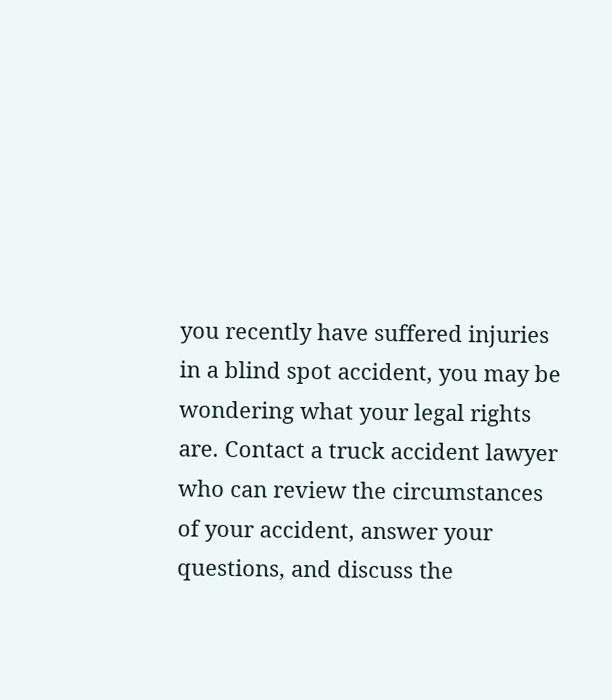you recently have suffered injuries in a blind spot accident, you may be wondering what your legal rights are. Contact a truck accident lawyer who can review the circumstances of your accident, answer your questions, and discuss the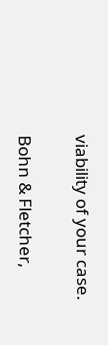viability of your case.

Bohn & Fletcher,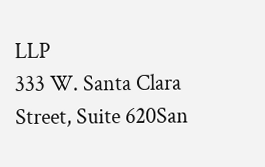LLP
333 W. Santa Clara Street, Suite 620San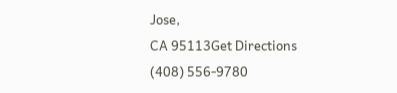Jose,
CA 95113Get Directions
(408) 556-9780